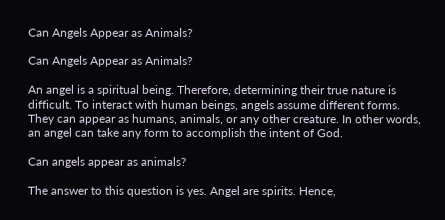Can Angels Appear as Animals?

Can Angels Appear as Animals?

An angel is a spiritual being. Therefore, determining their true nature is difficult. To interact with human beings, angels assume different forms. They can appear as humans, animals, or any other creature. In other words, an angel can take any form to accomplish the intent of God.

Can angels appear as animals?

The answer to this question is yes. Angel are spirits. Hence,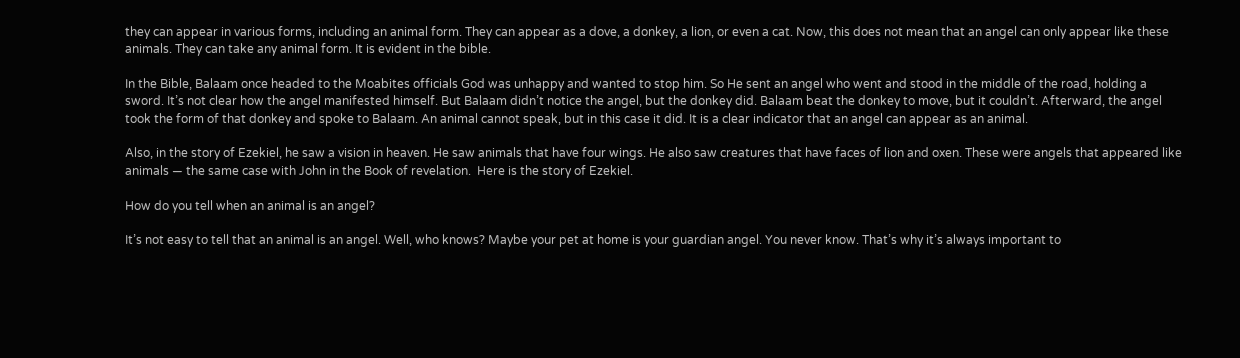they can appear in various forms, including an animal form. They can appear as a dove, a donkey, a lion, or even a cat. Now, this does not mean that an angel can only appear like these animals. They can take any animal form. It is evident in the bible.

In the Bible, Balaam once headed to the Moabites officials God was unhappy and wanted to stop him. So He sent an angel who went and stood in the middle of the road, holding a sword. It’s not clear how the angel manifested himself. But Balaam didn’t notice the angel, but the donkey did. Balaam beat the donkey to move, but it couldn’t. Afterward, the angel took the form of that donkey and spoke to Balaam. An animal cannot speak, but in this case it did. It is a clear indicator that an angel can appear as an animal.

Also, in the story of Ezekiel, he saw a vision in heaven. He saw animals that have four wings. He also saw creatures that have faces of lion and oxen. These were angels that appeared like animals — the same case with John in the Book of revelation.  Here is the story of Ezekiel.

How do you tell when an animal is an angel?

It’s not easy to tell that an animal is an angel. Well, who knows? Maybe your pet at home is your guardian angel. You never know. That’s why it’s always important to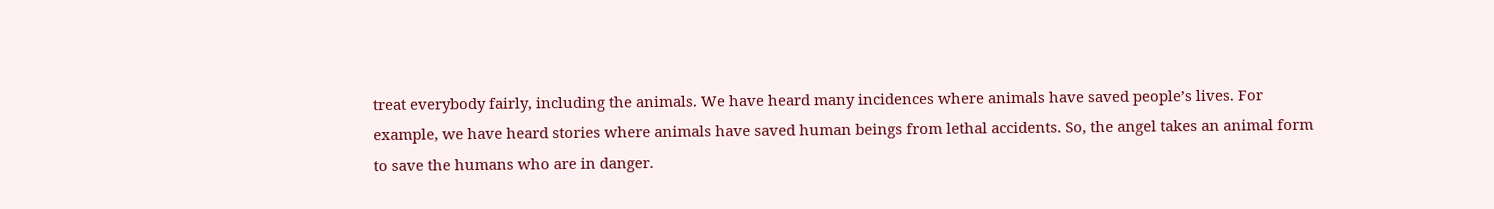treat everybody fairly, including the animals. We have heard many incidences where animals have saved people’s lives. For example, we have heard stories where animals have saved human beings from lethal accidents. So, the angel takes an animal form to save the humans who are in danger.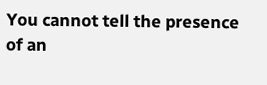You cannot tell the presence of an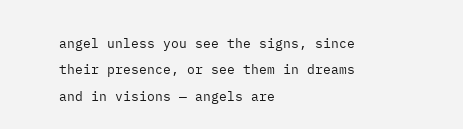angel unless you see the signs, since their presence, or see them in dreams and in visions — angels are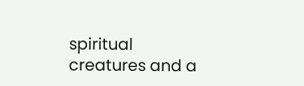spiritual creatures and a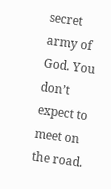secret army of God. You don’t expect to meet on the road.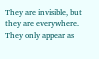They are invisible, but they are everywhere. They only appear as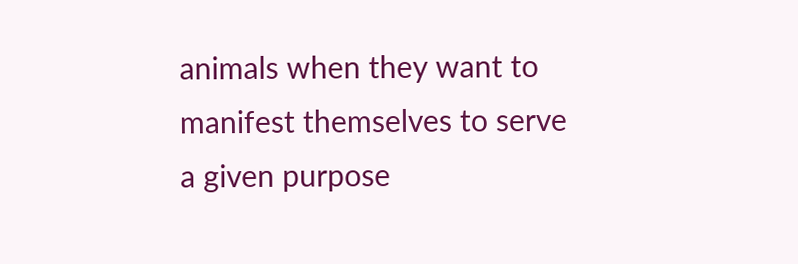animals when they want to manifest themselves to serve a given purpose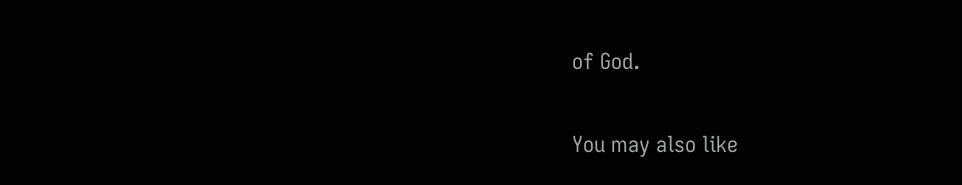of God.

You may also like